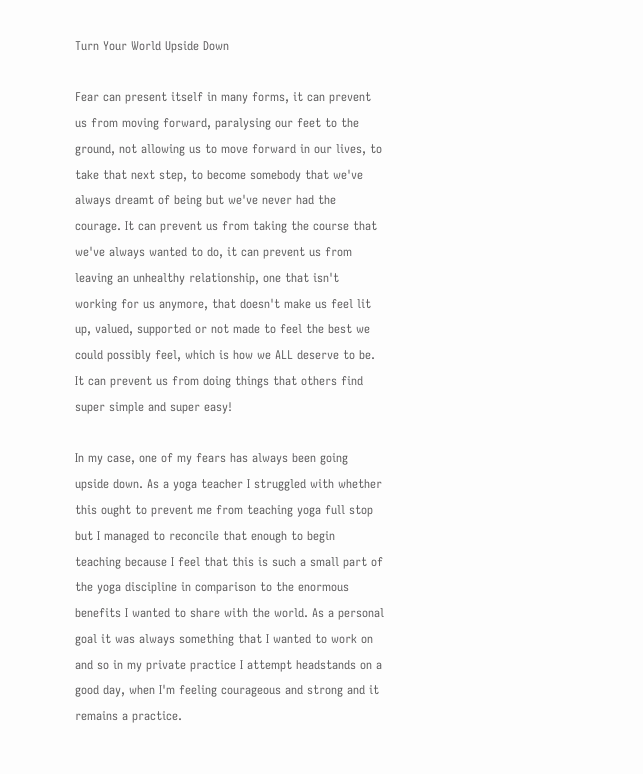Turn Your World Upside Down

Fear can present itself in many forms, it can prevent us from moving forward, paralysing our feet to the ground, not allowing us to move forward in our lives, to take that next step, to become somebody that we've always dreamt of being but we've never had the courage. It can prevent us from taking the course that we've always wanted to do, it can prevent us from leaving an unhealthy relationship, one that isn't working for us anymore, that doesn't make us feel lit up, valued, supported or not made to feel the best we could possibly feel, which is how we ALL deserve to be. It can prevent us from doing things that others find super simple and super easy!

In my case, one of my fears has always been going upside down. As a yoga teacher I struggled with whether this ought to prevent me from teaching yoga full stop but I managed to reconcile that enough to begin teaching because I feel that this is such a small part of the yoga discipline in comparison to the enormous benefits I wanted to share with the world. As a personal goal it was always something that I wanted to work on and so in my private practice I attempt headstands on a good day, when I'm feeling courageous and strong and it remains a practice.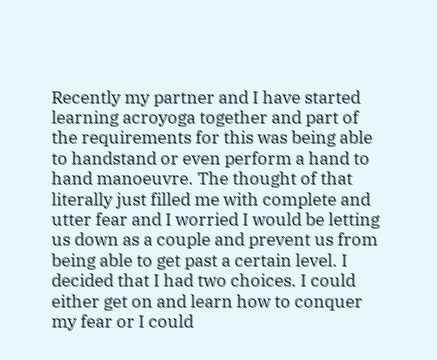Recently my partner and I have started learning acroyoga together and part of the requirements for this was being able to handstand or even perform a hand to hand manoeuvre. The thought of that literally just filled me with complete and utter fear and I worried I would be letting us down as a couple and prevent us from being able to get past a certain level. I decided that I had two choices. I could either get on and learn how to conquer my fear or I could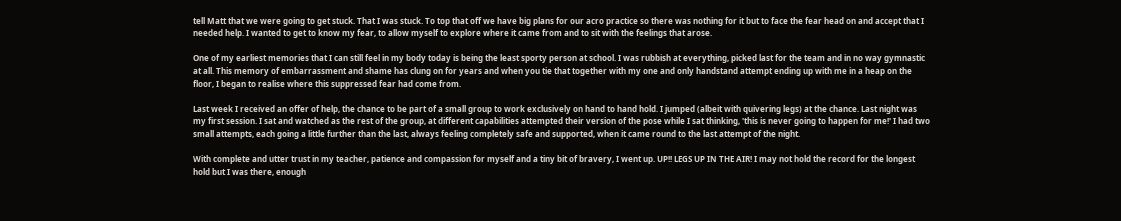tell Matt that we were going to get stuck. That I was stuck. To top that off we have big plans for our acro practice so there was nothing for it but to face the fear head on and accept that I needed help. I wanted to get to know my fear, to allow myself to explore where it came from and to sit with the feelings that arose.

One of my earliest memories that I can still feel in my body today is being the least sporty person at school. I was rubbish at everything, picked last for the team and in no way gymnastic at all. This memory of embarrassment and shame has clung on for years and when you tie that together with my one and only handstand attempt ending up with me in a heap on the floor, I began to realise where this suppressed fear had come from.

Last week I received an offer of help, the chance to be part of a small group to work exclusively on hand to hand hold. I jumped (albeit with quivering legs) at the chance. Last night was my first session. I sat and watched as the rest of the group, at different capabilities attempted their version of the pose while I sat thinking, 'this is never going to happen for me!' I had two small attempts, each going a little further than the last, always feeling completely safe and supported, when it came round to the last attempt of the night.

With complete and utter trust in my teacher, patience and compassion for myself and a tiny bit of bravery, I went up. UP!! LEGS UP IN THE AIR! I may not hold the record for the longest hold but I was there, enough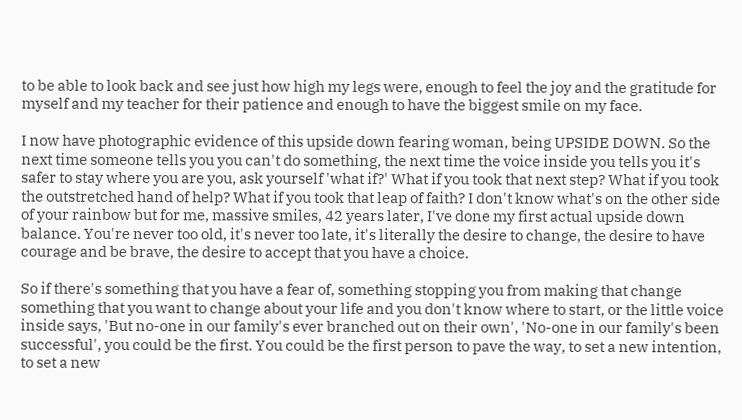to be able to look back and see just how high my legs were, enough to feel the joy and the gratitude for myself and my teacher for their patience and enough to have the biggest smile on my face.

I now have photographic evidence of this upside down fearing woman, being UPSIDE DOWN. So the next time someone tells you you can't do something, the next time the voice inside you tells you it's safer to stay where you are you, ask yourself 'what if?' What if you took that next step? What if you took the outstretched hand of help? What if you took that leap of faith? I don't know what's on the other side of your rainbow but for me, massive smiles, 42 years later, I've done my first actual upside down balance. You're never too old, it's never too late, it's literally the desire to change, the desire to have courage and be brave, the desire to accept that you have a choice.

So if there's something that you have a fear of, something stopping you from making that change something that you want to change about your life and you don't know where to start, or the little voice inside says, 'But no-one in our family's ever branched out on their own', 'No-one in our family's been successful', you could be the first. You could be the first person to pave the way, to set a new intention, to set a new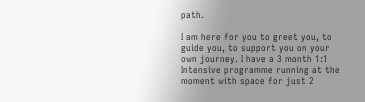path.

I am here for you to greet you, to guide you, to support you on your own journey. I have a 3 month 1:1 Intensive programme running at the moment with space for just 2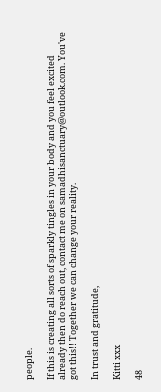people.

If this is creating all sorts of sparkly tingles in your body and you feel excited already then do reach out, contact me on samadhisanctuary@outlook.com. You've got this!! Together we can change your reality.

In trust and gratitude,

Kitti xxx

48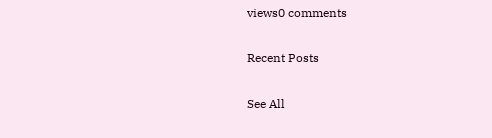views0 comments

Recent Posts

See All